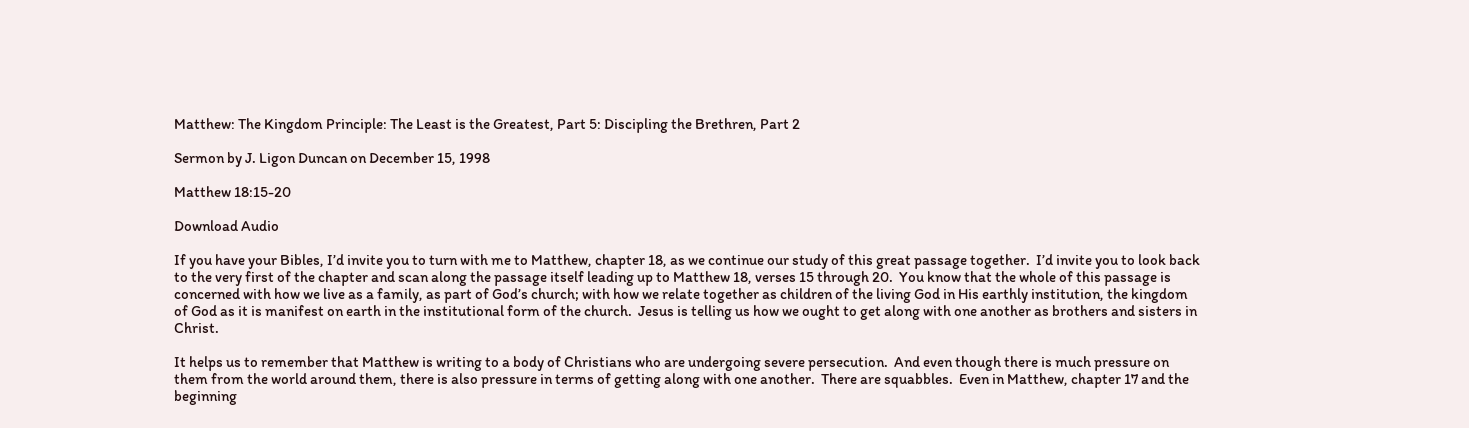Matthew: The Kingdom Principle: The Least is the Greatest, Part 5: Discipling the Brethren, Part 2

Sermon by J. Ligon Duncan on December 15, 1998

Matthew 18:15-20

Download Audio

If you have your Bibles, I’d invite you to turn with me to Matthew, chapter 18, as we continue our study of this great passage together.  I’d invite you to look back to the very first of the chapter and scan along the passage itself leading up to Matthew 18, verses 15 through 20.  You know that the whole of this passage is concerned with how we live as a family, as part of God’s church; with how we relate together as children of the living God in His earthly institution, the kingdom of God as it is manifest on earth in the institutional form of the church.  Jesus is telling us how we ought to get along with one another as brothers and sisters in Christ.

It helps us to remember that Matthew is writing to a body of Christians who are undergoing severe persecution.  And even though there is much pressure on them from the world around them, there is also pressure in terms of getting along with one another.  There are squabbles.  Even in Matthew, chapter 17 and the beginning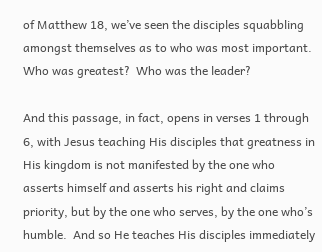of Matthew 18, we’ve seen the disciples squabbling amongst themselves as to who was most important.  Who was greatest?  Who was the leader?

And this passage, in fact, opens in verses 1 through 6, with Jesus teaching His disciples that greatness in His kingdom is not manifested by the one who asserts himself and asserts his right and claims priority, but by the one who serves, by the one who’s humble.  And so He teaches His disciples immediately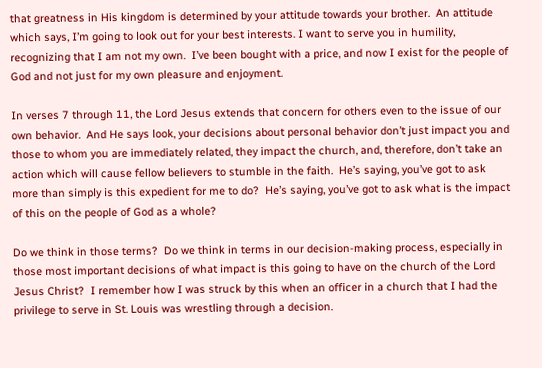that greatness in His kingdom is determined by your attitude towards your brother.  An attitude which says, I’m going to look out for your best interests. I want to serve you in humility, recognizing that I am not my own.  I’ve been bought with a price, and now I exist for the people of God and not just for my own pleasure and enjoyment.

In verses 7 through 11, the Lord Jesus extends that concern for others even to the issue of our own behavior.  And He says look, your decisions about personal behavior don’t just impact you and those to whom you are immediately related, they impact the church, and, therefore, don’t take an action which will cause fellow believers to stumble in the faith.  He’s saying, you’ve got to ask more than simply is this expedient for me to do?  He’s saying, you’ve got to ask what is the impact of this on the people of God as a whole?

Do we think in those terms?  Do we think in terms in our decision-making process, especially in those most important decisions of what impact is this going to have on the church of the Lord Jesus Christ?  I remember how I was struck by this when an officer in a church that I had the privilege to serve in St. Louis was wrestling through a decision.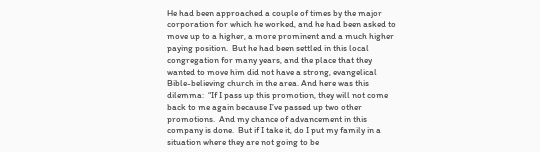He had been approached a couple of times by the major corporation for which he worked, and he had been asked to move up to a higher, a more prominent and a much higher paying position.  But he had been settled in this local congregation for many years, and the place that they wanted to move him did not have a strong, evangelical Bible-believing church in the area. And here was this dilemma:  “If I pass up this promotion, they will not come back to me again because I’ve passed up two other promotions.  And my chance of advancement in this company is done.  But if I take it, do I put my family in a situation where they are not going to be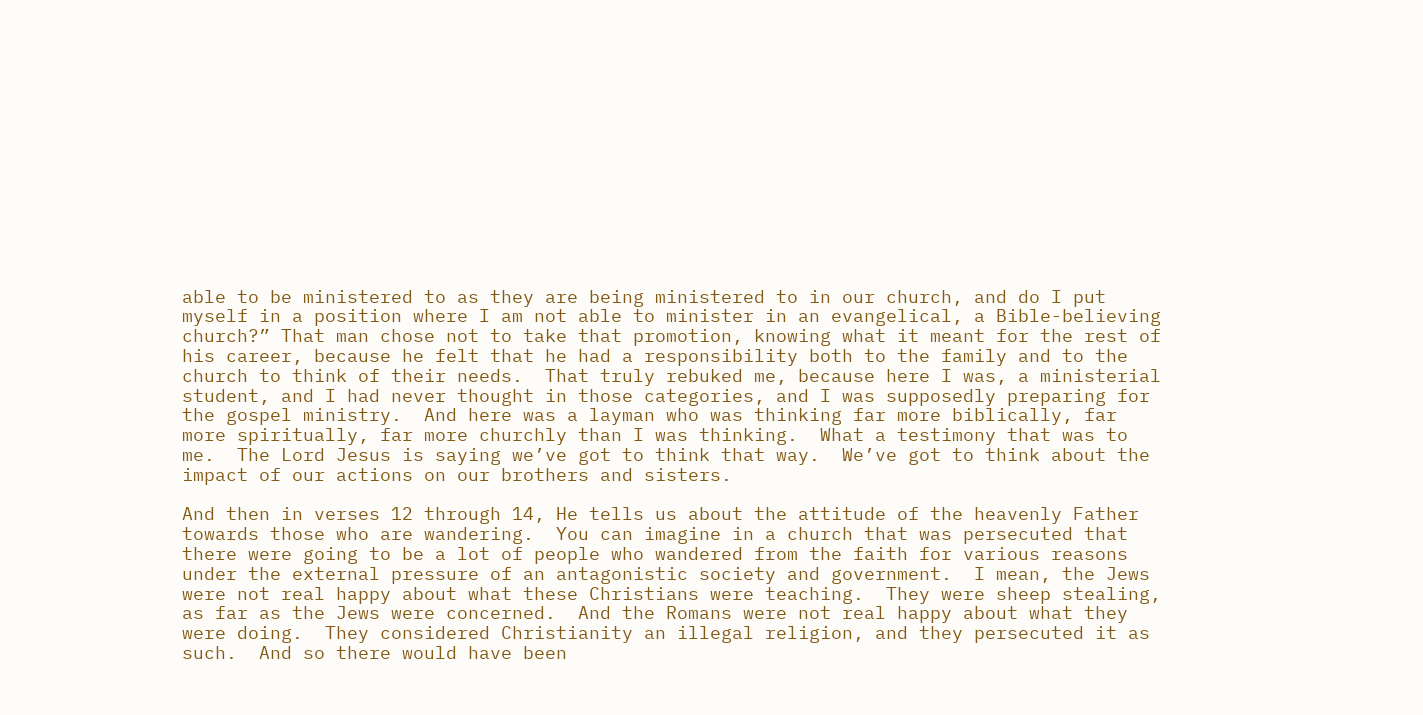able to be ministered to as they are being ministered to in our church, and do I put myself in a position where I am not able to minister in an evangelical, a Bible-believing church?” That man chose not to take that promotion, knowing what it meant for the rest of his career, because he felt that he had a responsibility both to the family and to the church to think of their needs.  That truly rebuked me, because here I was, a ministerial student, and I had never thought in those categories, and I was supposedly preparing for the gospel ministry.  And here was a layman who was thinking far more biblically, far more spiritually, far more churchly than I was thinking.  What a testimony that was to me.  The Lord Jesus is saying we’ve got to think that way.  We’ve got to think about the impact of our actions on our brothers and sisters.

And then in verses 12 through 14, He tells us about the attitude of the heavenly Father towards those who are wandering.  You can imagine in a church that was persecuted that there were going to be a lot of people who wandered from the faith for various reasons under the external pressure of an antagonistic society and government.  I mean, the Jews were not real happy about what these Christians were teaching.  They were sheep stealing, as far as the Jews were concerned.  And the Romans were not real happy about what they were doing.  They considered Christianity an illegal religion, and they persecuted it as such.  And so there would have been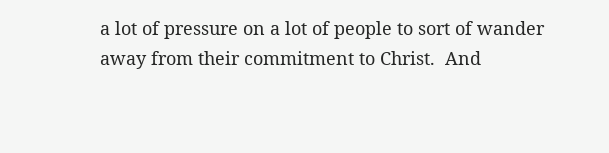a lot of pressure on a lot of people to sort of wander away from their commitment to Christ.  And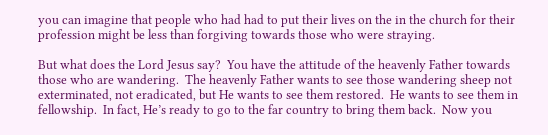you can imagine that people who had had to put their lives on the in the church for their profession might be less than forgiving towards those who were straying.

But what does the Lord Jesus say?  You have the attitude of the heavenly Father towards those who are wandering.  The heavenly Father wants to see those wandering sheep not exterminated, not eradicated, but He wants to see them restored.  He wants to see them in fellowship.  In fact, He’s ready to go to the far country to bring them back.  Now you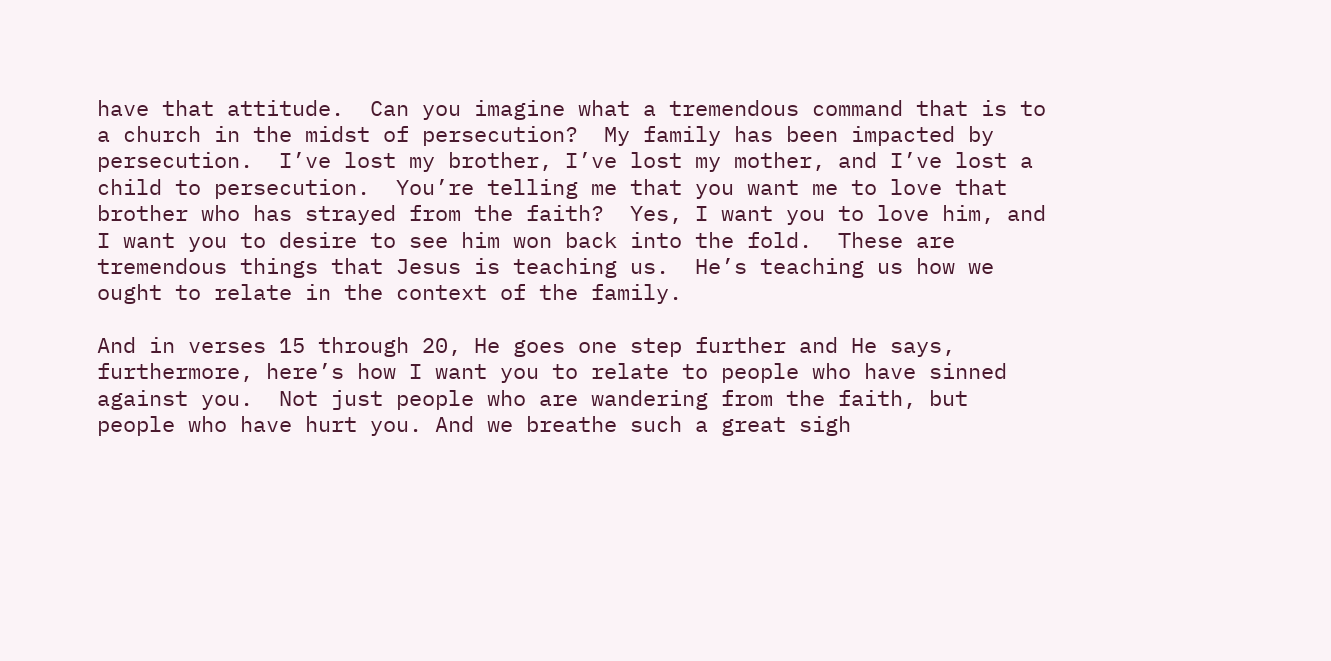have that attitude.  Can you imagine what a tremendous command that is to a church in the midst of persecution?  My family has been impacted by persecution.  I’ve lost my brother, I’ve lost my mother, and I’ve lost a child to persecution.  You’re telling me that you want me to love that brother who has strayed from the faith?  Yes, I want you to love him, and I want you to desire to see him won back into the fold.  These are tremendous things that Jesus is teaching us.  He’s teaching us how we ought to relate in the context of the family.

And in verses 15 through 20, He goes one step further and He says, furthermore, here’s how I want you to relate to people who have sinned against you.  Not just people who are wandering from the faith, but people who have hurt you. And we breathe such a great sigh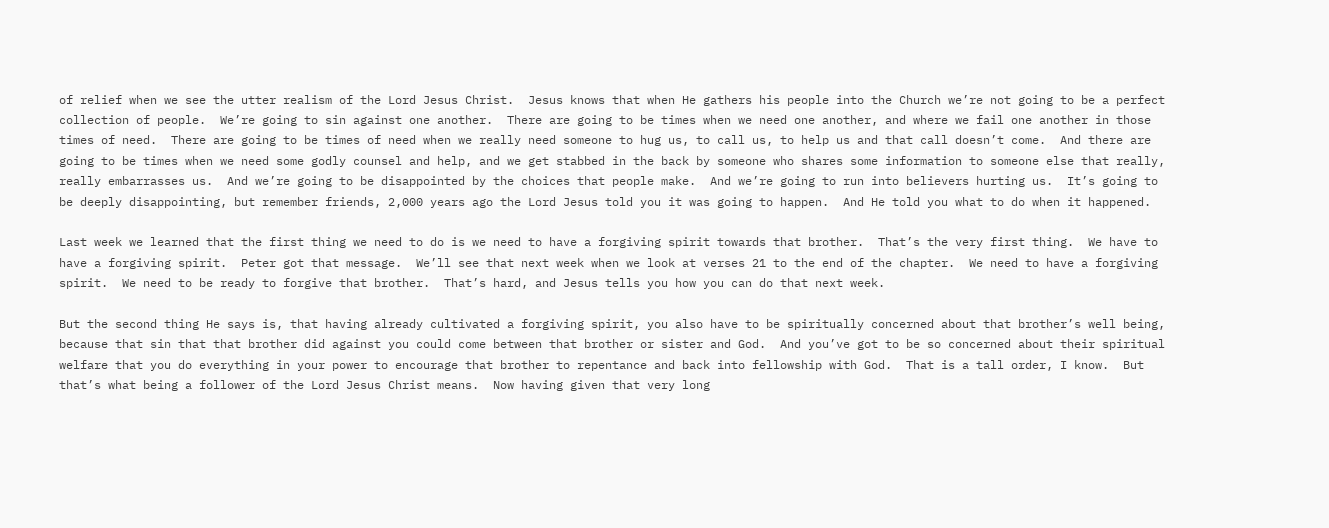of relief when we see the utter realism of the Lord Jesus Christ.  Jesus knows that when He gathers his people into the Church we’re not going to be a perfect collection of people.  We’re going to sin against one another.  There are going to be times when we need one another, and where we fail one another in those times of need.  There are going to be times of need when we really need someone to hug us, to call us, to help us and that call doesn’t come.  And there are going to be times when we need some godly counsel and help, and we get stabbed in the back by someone who shares some information to someone else that really, really embarrasses us.  And we’re going to be disappointed by the choices that people make.  And we’re going to run into believers hurting us.  It’s going to be deeply disappointing, but remember friends, 2,000 years ago the Lord Jesus told you it was going to happen.  And He told you what to do when it happened.

Last week we learned that the first thing we need to do is we need to have a forgiving spirit towards that brother.  That’s the very first thing.  We have to have a forgiving spirit.  Peter got that message.  We’ll see that next week when we look at verses 21 to the end of the chapter.  We need to have a forgiving spirit.  We need to be ready to forgive that brother.  That’s hard, and Jesus tells you how you can do that next week.

But the second thing He says is, that having already cultivated a forgiving spirit, you also have to be spiritually concerned about that brother’s well being, because that sin that that brother did against you could come between that brother or sister and God.  And you’ve got to be so concerned about their spiritual welfare that you do everything in your power to encourage that brother to repentance and back into fellowship with God.  That is a tall order, I know.  But that’s what being a follower of the Lord Jesus Christ means.  Now having given that very long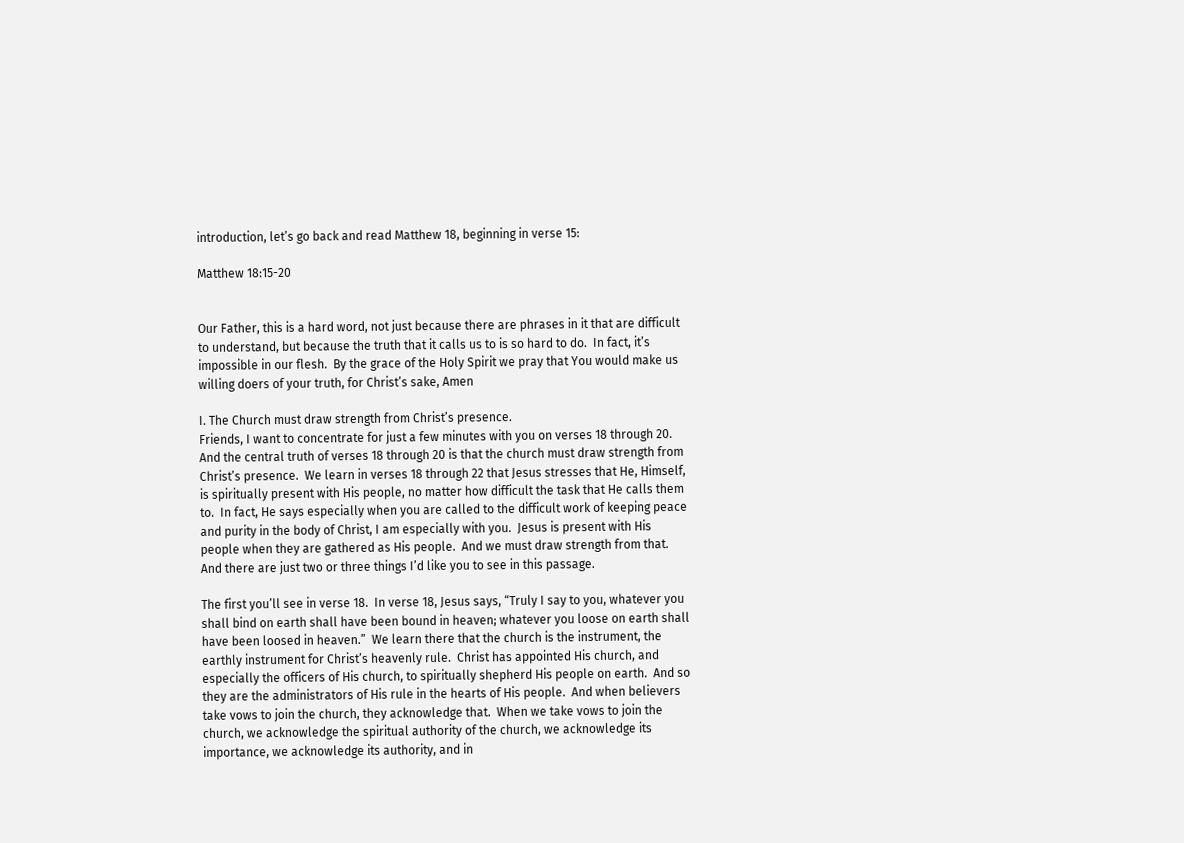introduction, let’s go back and read Matthew 18, beginning in verse 15:

Matthew 18:15-20


Our Father, this is a hard word, not just because there are phrases in it that are difficult to understand, but because the truth that it calls us to is so hard to do.  In fact, it’s impossible in our flesh.  By the grace of the Holy Spirit we pray that You would make us willing doers of your truth, for Christ’s sake, Amen

I. The Church must draw strength from Christ’s presence.
Friends, I want to concentrate for just a few minutes with you on verses 18 through 20.  And the central truth of verses 18 through 20 is that the church must draw strength from Christ’s presence.  We learn in verses 18 through 22 that Jesus stresses that He, Himself, is spiritually present with His people, no matter how difficult the task that He calls them to.  In fact, He says especially when you are called to the difficult work of keeping peace and purity in the body of Christ, I am especially with you.  Jesus is present with His people when they are gathered as His people.  And we must draw strength from that.  And there are just two or three things I’d like you to see in this passage.

The first you’ll see in verse 18.  In verse 18, Jesus says, “Truly I say to you, whatever you shall bind on earth shall have been bound in heaven; whatever you loose on earth shall have been loosed in heaven.”  We learn there that the church is the instrument, the earthly instrument for Christ’s heavenly rule.  Christ has appointed His church, and especially the officers of His church, to spiritually shepherd His people on earth.  And so they are the administrators of His rule in the hearts of His people.  And when believers take vows to join the church, they acknowledge that.  When we take vows to join the church, we acknowledge the spiritual authority of the church, we acknowledge its importance, we acknowledge its authority, and in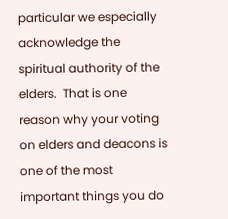particular we especially acknowledge the spiritual authority of the elders.  That is one reason why your voting on elders and deacons is one of the most important things you do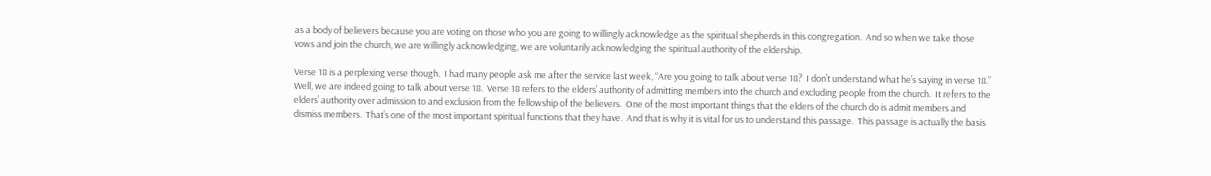as a body of believers because you are voting on those who you are going to willingly acknowledge as the spiritual shepherds in this congregation.  And so when we take those vows and join the church, we are willingly acknowledging, we are voluntarily acknowledging the spiritual authority of the eldership.

Verse 18 is a perplexing verse though.  I had many people ask me after the service last week, “Are you going to talk about verse 18?  I don’t understand what he’s saying in verse 18.”  Well, we are indeed going to talk about verse 18.  Verse 18 refers to the elders’ authority of admitting members into the church and excluding people from the church.  It refers to the elders’ authority over admission to and exclusion from the fellowship of the believers.  One of the most important things that the elders of the church do is admit members and dismiss members.  That’s one of the most important spiritual functions that they have.  And that is why it is vital for us to understand this passage.  This passage is actually the basis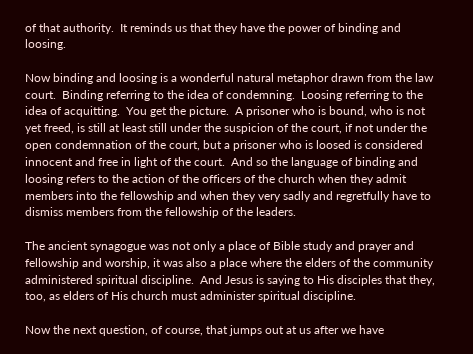of that authority.  It reminds us that they have the power of binding and loosing.

Now binding and loosing is a wonderful natural metaphor drawn from the law court.  Binding referring to the idea of condemning.  Loosing referring to the idea of acquitting.  You get the picture.  A prisoner who is bound, who is not yet freed, is still at least still under the suspicion of the court, if not under the open condemnation of the court, but a prisoner who is loosed is considered innocent and free in light of the court.  And so the language of binding and loosing refers to the action of the officers of the church when they admit members into the fellowship and when they very sadly and regretfully have to dismiss members from the fellowship of the leaders.

The ancient synagogue was not only a place of Bible study and prayer and fellowship and worship, it was also a place where the elders of the community administered spiritual discipline.  And Jesus is saying to His disciples that they, too, as elders of His church must administer spiritual discipline.

Now the next question, of course, that jumps out at us after we have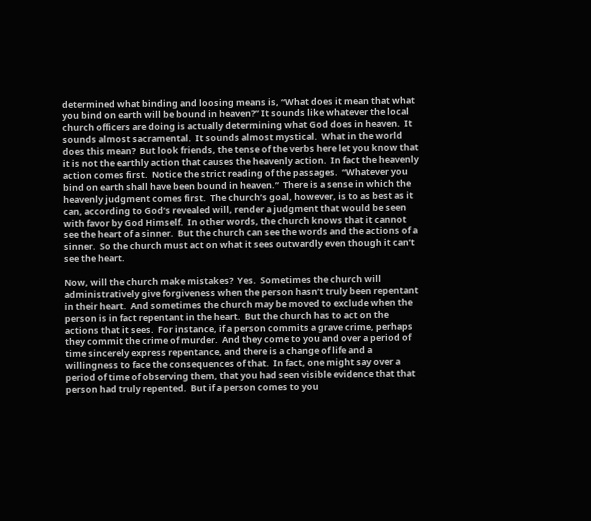determined what binding and loosing means is, “What does it mean that what you bind on earth will be bound in heaven?” It sounds like whatever the local church officers are doing is actually determining what God does in heaven.  It sounds almost sacramental.  It sounds almost mystical.  What in the world does this mean?  But look friends, the tense of the verbs here let you know that it is not the earthly action that causes the heavenly action.  In fact the heavenly action comes first.  Notice the strict reading of the passages.  “Whatever you bind on earth shall have been bound in heaven.”  There is a sense in which the heavenly judgment comes first.  The church’s goal, however, is to as best as it can, according to God’s revealed will, render a judgment that would be seen with favor by God Himself.  In other words, the church knows that it cannot see the heart of a sinner.  But the church can see the words and the actions of a sinner.  So the church must act on what it sees outwardly even though it can’t see the heart.

Now, will the church make mistakes?  Yes.  Sometimes the church will administratively give forgiveness when the person hasn’t truly been repentant in their heart.  And sometimes the church may be moved to exclude when the person is in fact repentant in the heart.  But the church has to act on the actions that it sees.  For instance, if a person commits a grave crime, perhaps they commit the crime of murder.  And they come to you and over a period of time sincerely express repentance, and there is a change of life and a willingness to face the consequences of that.  In fact, one might say over a period of time of observing them, that you had seen visible evidence that that person had truly repented.  But if a person comes to you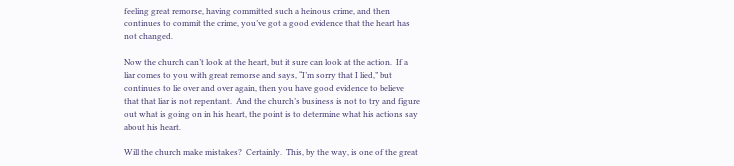feeling great remorse, having committed such a heinous crime, and then continues to commit the crime, you’ve got a good evidence that the heart has not changed.

Now the church can’t look at the heart, but it sure can look at the action.  If a liar comes to you with great remorse and says, “I’m sorry that I lied,” but continues to lie over and over again, then you have good evidence to believe that that liar is not repentant.  And the church’s business is not to try and figure out what is going on in his heart, the point is to determine what his actions say about his heart.

Will the church make mistakes?  Certainly.  This, by the way, is one of the great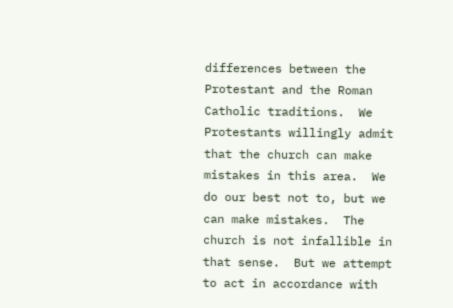differences between the Protestant and the Roman Catholic traditions.  We Protestants willingly admit that the church can make mistakes in this area.  We do our best not to, but we can make mistakes.  The church is not infallible in that sense.  But we attempt to act in accordance with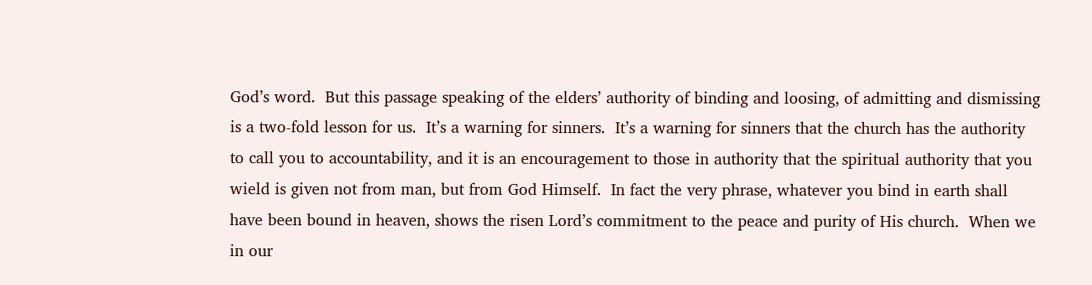God’s word.  But this passage speaking of the elders’ authority of binding and loosing, of admitting and dismissing is a two-fold lesson for us.  It’s a warning for sinners.  It’s a warning for sinners that the church has the authority to call you to accountability, and it is an encouragement to those in authority that the spiritual authority that you wield is given not from man, but from God Himself.  In fact the very phrase, whatever you bind in earth shall have been bound in heaven, shows the risen Lord’s commitment to the peace and purity of His church.  When we in our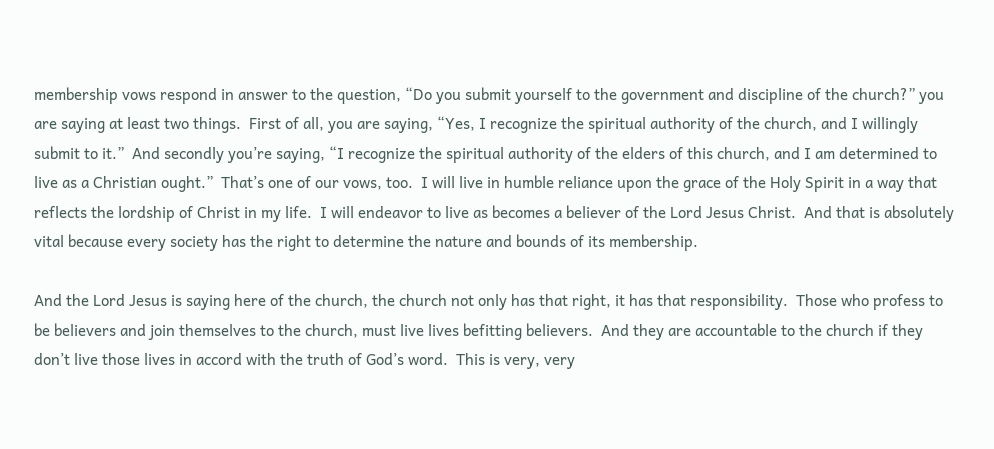membership vows respond in answer to the question, “Do you submit yourself to the government and discipline of the church?” you are saying at least two things.  First of all, you are saying, “Yes, I recognize the spiritual authority of the church, and I willingly submit to it.”  And secondly you’re saying, “I recognize the spiritual authority of the elders of this church, and I am determined to live as a Christian ought.”  That’s one of our vows, too.  I will live in humble reliance upon the grace of the Holy Spirit in a way that reflects the lordship of Christ in my life.  I will endeavor to live as becomes a believer of the Lord Jesus Christ.  And that is absolutely vital because every society has the right to determine the nature and bounds of its membership.

And the Lord Jesus is saying here of the church, the church not only has that right, it has that responsibility.  Those who profess to be believers and join themselves to the church, must live lives befitting believers.  And they are accountable to the church if they don’t live those lives in accord with the truth of God’s word.  This is very, very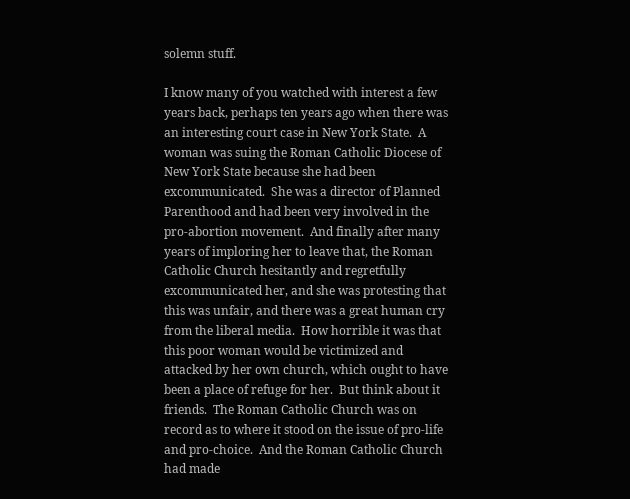solemn stuff.

I know many of you watched with interest a few years back, perhaps ten years ago when there was an interesting court case in New York State.  A woman was suing the Roman Catholic Diocese of New York State because she had been excommunicated.  She was a director of Planned Parenthood and had been very involved in the pro-abortion movement.  And finally after many years of imploring her to leave that, the Roman Catholic Church hesitantly and regretfully excommunicated her, and she was protesting that this was unfair, and there was a great human cry from the liberal media.  How horrible it was that this poor woman would be victimized and attacked by her own church, which ought to have been a place of refuge for her.  But think about it friends.  The Roman Catholic Church was on record as to where it stood on the issue of pro-life and pro-choice.  And the Roman Catholic Church had made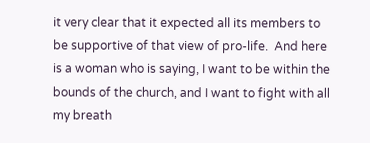it very clear that it expected all its members to be supportive of that view of pro-life.  And here is a woman who is saying, I want to be within the bounds of the church, and I want to fight with all my breath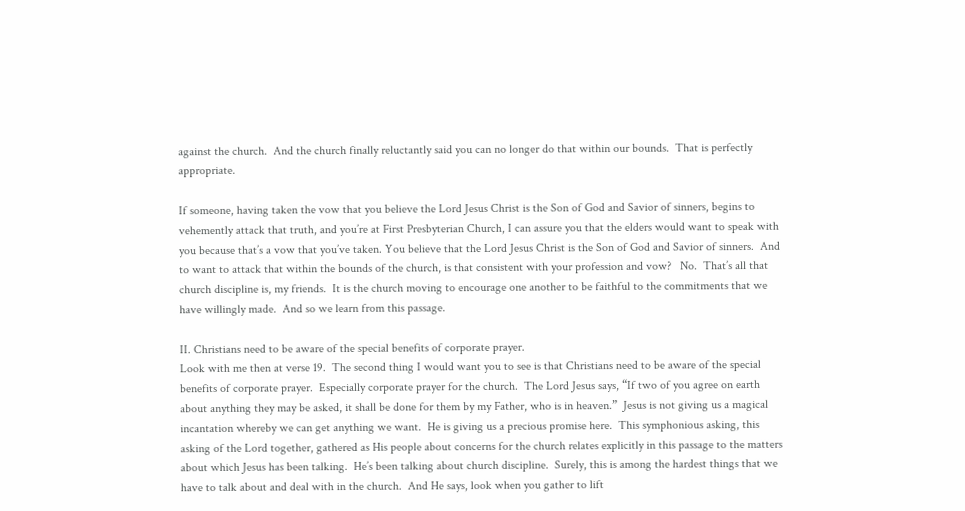against the church.  And the church finally reluctantly said you can no longer do that within our bounds.  That is perfectly appropriate.

If someone, having taken the vow that you believe the Lord Jesus Christ is the Son of God and Savior of sinners, begins to vehemently attack that truth, and you’re at First Presbyterian Church, I can assure you that the elders would want to speak with you because that’s a vow that you’ve taken. You believe that the Lord Jesus Christ is the Son of God and Savior of sinners.  And to want to attack that within the bounds of the church, is that consistent with your profession and vow?   No.  That’s all that church discipline is, my friends.  It is the church moving to encourage one another to be faithful to the commitments that we have willingly made.  And so we learn from this passage.

II. Christians need to be aware of the special benefits of corporate prayer.
Look with me then at verse 19.  The second thing I would want you to see is that Christians need to be aware of the special benefits of corporate prayer.  Especially corporate prayer for the church.  The Lord Jesus says, “If two of you agree on earth about anything they may be asked, it shall be done for them by my Father, who is in heaven.”  Jesus is not giving us a magical incantation whereby we can get anything we want.  He is giving us a precious promise here.  This symphonious asking, this asking of the Lord together, gathered as His people about concerns for the church relates explicitly in this passage to the matters about which Jesus has been talking.  He’s been talking about church discipline.  Surely, this is among the hardest things that we have to talk about and deal with in the church.  And He says, look when you gather to lift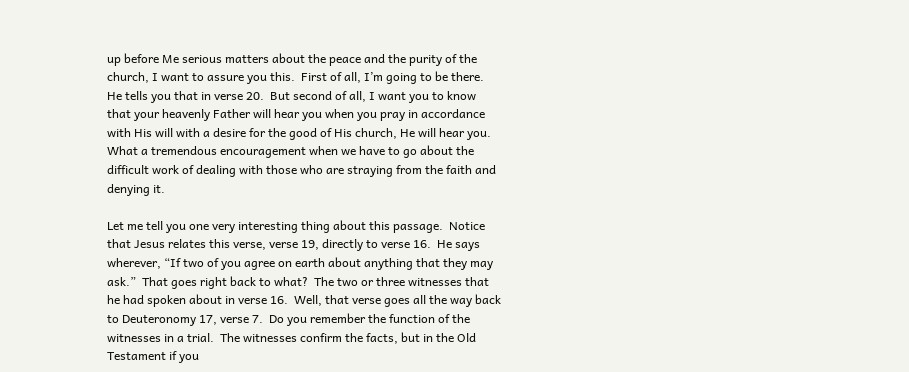up before Me serious matters about the peace and the purity of the church, I want to assure you this.  First of all, I’m going to be there.  He tells you that in verse 20.  But second of all, I want you to know that your heavenly Father will hear you when you pray in accordance with His will with a desire for the good of His church, He will hear you.  What a tremendous encouragement when we have to go about the difficult work of dealing with those who are straying from the faith and denying it.

Let me tell you one very interesting thing about this passage.  Notice that Jesus relates this verse, verse 19, directly to verse 16.  He says wherever, “If two of you agree on earth about anything that they may ask.”  That goes right back to what?  The two or three witnesses that he had spoken about in verse 16.  Well, that verse goes all the way back to Deuteronomy 17, verse 7.  Do you remember the function of the witnesses in a trial.  The witnesses confirm the facts, but in the Old Testament if you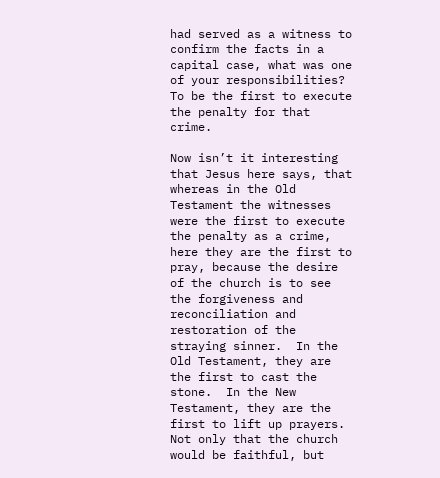had served as a witness to confirm the facts in a capital case, what was one of your responsibilities?  To be the first to execute the penalty for that crime.

Now isn’t it interesting that Jesus here says, that whereas in the Old Testament the witnesses were the first to execute the penalty as a crime, here they are the first to pray, because the desire of the church is to see the forgiveness and reconciliation and restoration of the straying sinner.  In the Old Testament, they are the first to cast the stone.  In the New Testament, they are the first to lift up prayers.  Not only that the church would be faithful, but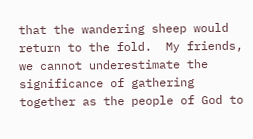that the wandering sheep would return to the fold.  My friends, we cannot underestimate the significance of gathering together as the people of God to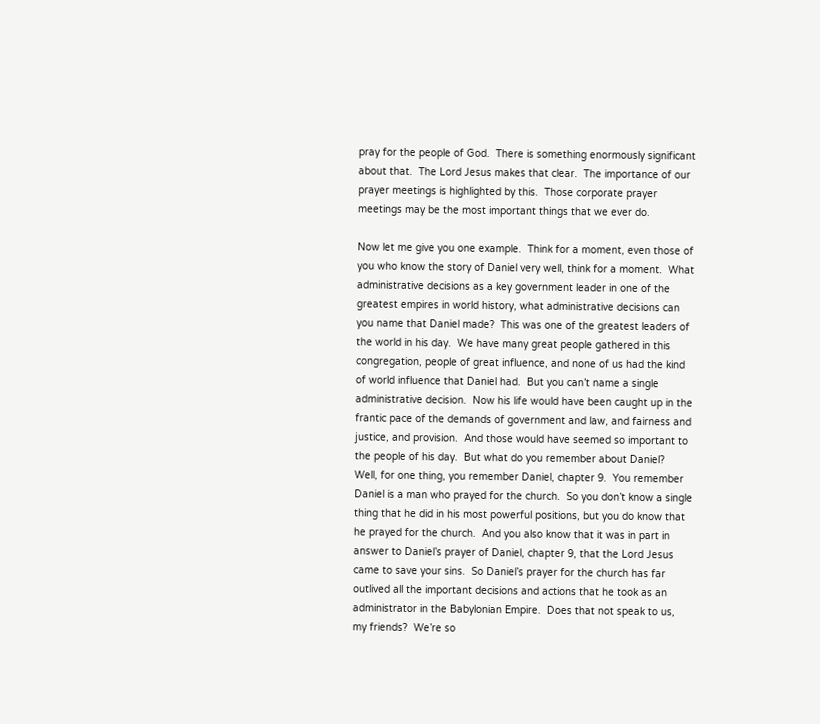pray for the people of God.  There is something enormously significant about that.  The Lord Jesus makes that clear.  The importance of our prayer meetings is highlighted by this.  Those corporate prayer meetings may be the most important things that we ever do.

Now let me give you one example.  Think for a moment, even those of you who know the story of Daniel very well, think for a moment.  What administrative decisions as a key government leader in one of the greatest empires in world history, what administrative decisions can you name that Daniel made?  This was one of the greatest leaders of the world in his day.  We have many great people gathered in this congregation, people of great influence, and none of us had the kind of world influence that Daniel had.  But you can’t name a single administrative decision.  Now his life would have been caught up in the frantic pace of the demands of government and law, and fairness and justice, and provision.  And those would have seemed so important to the people of his day.  But what do you remember about Daniel?  Well, for one thing, you remember Daniel, chapter 9.  You remember Daniel is a man who prayed for the church.  So you don’t know a single thing that he did in his most powerful positions, but you do know that he prayed for the church.  And you also know that it was in part in answer to Daniel’s prayer of Daniel, chapter 9, that the Lord Jesus came to save your sins.  So Daniel’s prayer for the church has far outlived all the important decisions and actions that he took as an administrator in the Babylonian Empire.  Does that not speak to us, my friends?  We’re so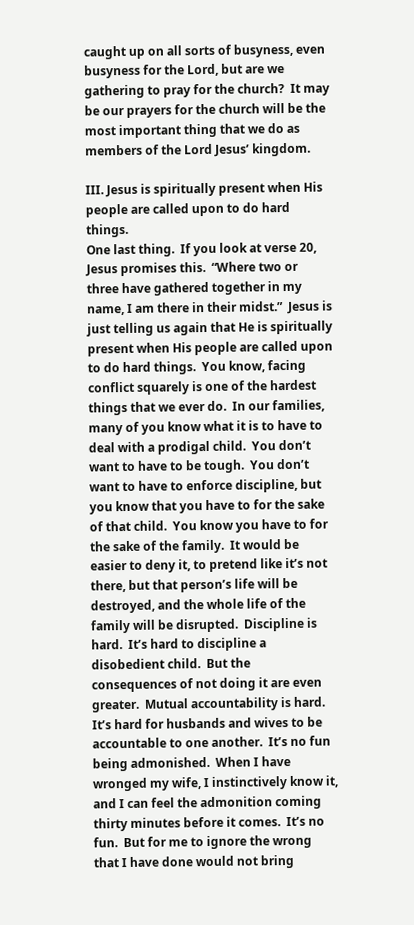caught up on all sorts of busyness, even busyness for the Lord, but are we gathering to pray for the church?  It may be our prayers for the church will be the most important thing that we do as members of the Lord Jesus’ kingdom.

III. Jesus is spiritually present when His people are called upon to do hard things.
One last thing.  If you look at verse 20, Jesus promises this.  “Where two or three have gathered together in my name, I am there in their midst.”  Jesus is just telling us again that He is spiritually present when His people are called upon to do hard things.  You know, facing conflict squarely is one of the hardest things that we ever do.  In our families, many of you know what it is to have to deal with a prodigal child.  You don’t want to have to be tough.  You don’t want to have to enforce discipline, but you know that you have to for the sake of that child.  You know you have to for the sake of the family.  It would be easier to deny it, to pretend like it’s not there, but that person’s life will be destroyed, and the whole life of the family will be disrupted.  Discipline is hard.  It’s hard to discipline a disobedient child.  But the consequences of not doing it are even greater.  Mutual accountability is hard.  It’s hard for husbands and wives to be accountable to one another.  It’s no fun being admonished.  When I have wronged my wife, I instinctively know it, and I can feel the admonition coming thirty minutes before it comes.  It’s no fun.  But for me to ignore the wrong that I have done would not bring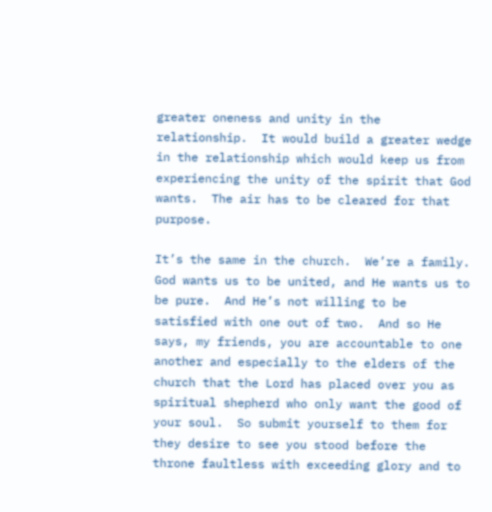greater oneness and unity in the relationship.  It would build a greater wedge in the relationship which would keep us from experiencing the unity of the spirit that God wants.  The air has to be cleared for that purpose.

It’s the same in the church.  We’re a family.  God wants us to be united, and He wants us to be pure.  And He’s not willing to be satisfied with one out of two.  And so He says, my friends, you are accountable to one another and especially to the elders of the church that the Lord has placed over you as spiritual shepherd who only want the good of your soul.  So submit yourself to them for they desire to see you stood before the throne faultless with exceeding glory and to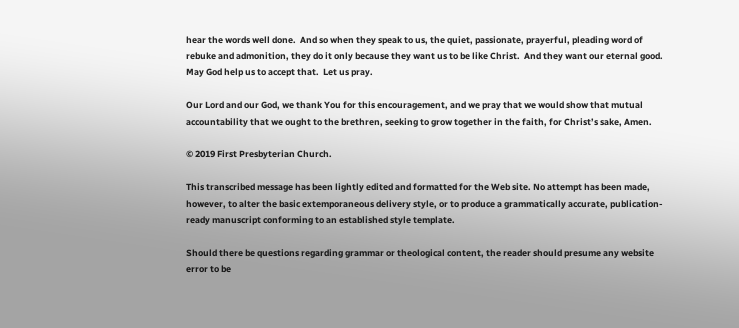hear the words well done.  And so when they speak to us, the quiet, passionate, prayerful, pleading word of rebuke and admonition, they do it only because they want us to be like Christ.  And they want our eternal good.  May God help us to accept that.  Let us pray.

Our Lord and our God, we thank You for this encouragement, and we pray that we would show that mutual accountability that we ought to the brethren, seeking to grow together in the faith, for Christ’s sake, Amen.

© 2019 First Presbyterian Church.

This transcribed message has been lightly edited and formatted for the Web site. No attempt has been made, however, to alter the basic extemporaneous delivery style, or to produce a grammatically accurate, publication-ready manuscript conforming to an established style template.

Should there be questions regarding grammar or theological content, the reader should presume any website error to be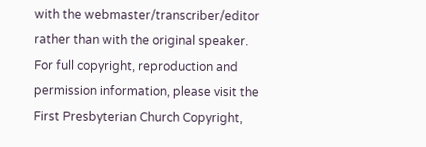with the webmaster/transcriber/editor rather than with the original speaker. For full copyright, reproduction and permission information, please visit the First Presbyterian Church Copyright,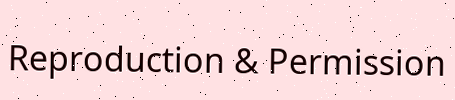Reproduction & Permission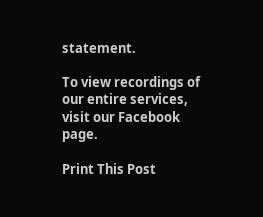statement.

To view recordings of our entire services, visit our Facebook page.

Print This Post